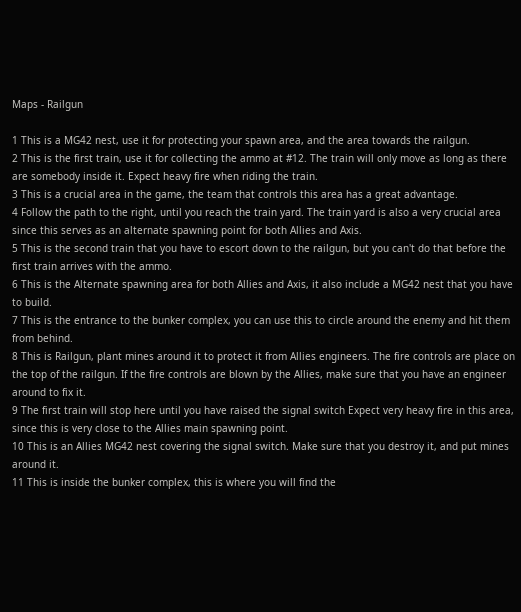Maps - Railgun

1 This is a MG42 nest, use it for protecting your spawn area, and the area towards the railgun.
2 This is the first train, use it for collecting the ammo at #12. The train will only move as long as there are somebody inside it. Expect heavy fire when riding the train.
3 This is a crucial area in the game, the team that controls this area has a great advantage.
4 Follow the path to the right, until you reach the train yard. The train yard is also a very crucial area since this serves as an alternate spawning point for both Allies and Axis.
5 This is the second train that you have to escort down to the railgun, but you can't do that before the first train arrives with the ammo.
6 This is the Alternate spawning area for both Allies and Axis, it also include a MG42 nest that you have to build.
7 This is the entrance to the bunker complex, you can use this to circle around the enemy and hit them from behind.
8 This is Railgun, plant mines around it to protect it from Allies engineers. The fire controls are place on the top of the railgun. If the fire controls are blown by the Allies, make sure that you have an engineer around to fix it.
9 The first train will stop here until you have raised the signal switch Expect very heavy fire in this area, since this is very close to the Allies main spawning point.
10 This is an Allies MG42 nest covering the signal switch. Make sure that you destroy it, and put mines around it.
11 This is inside the bunker complex, this is where you will find the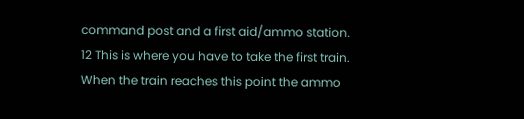command post and a first aid/ammo station.
12 This is where you have to take the first train. When the train reaches this point the ammo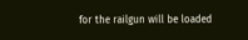for the railgun will be loaded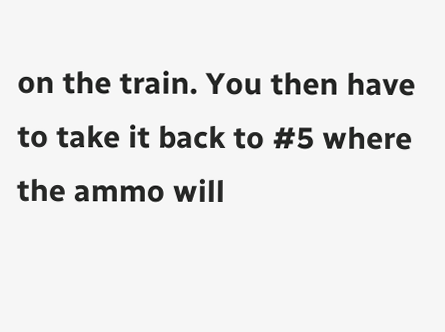on the train. You then have to take it back to #5 where the ammo will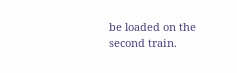be loaded on the second train.